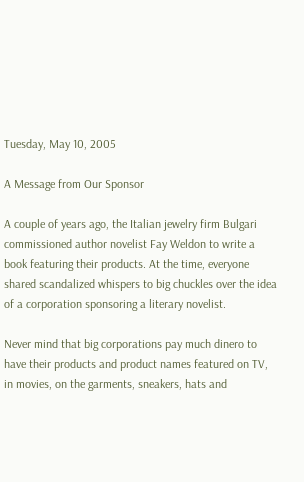Tuesday, May 10, 2005

A Message from Our Sponsor

A couple of years ago, the Italian jewelry firm Bulgari commissioned author novelist Fay Weldon to write a book featuring their products. At the time, everyone shared scandalized whispers to big chuckles over the idea of a corporation sponsoring a literary novelist.

Never mind that big corporations pay much dinero to have their products and product names featured on TV, in movies, on the garments, sneakers, hats and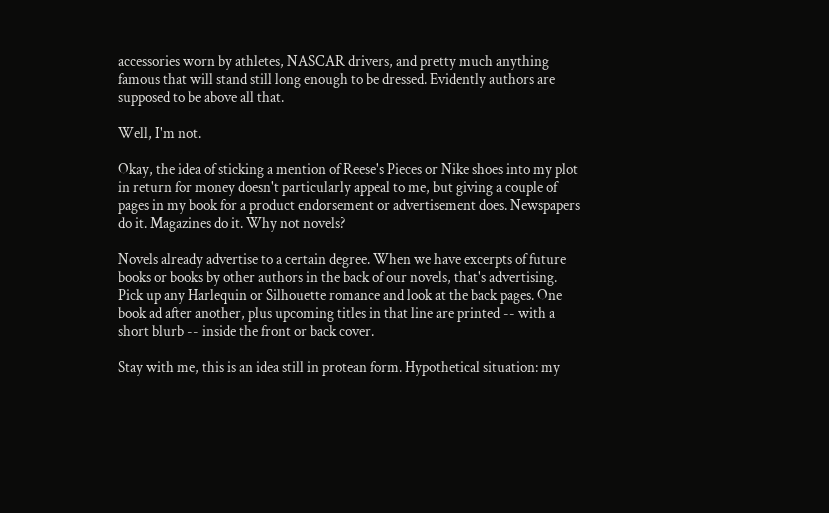accessories worn by athletes, NASCAR drivers, and pretty much anything famous that will stand still long enough to be dressed. Evidently authors are supposed to be above all that.

Well, I'm not.

Okay, the idea of sticking a mention of Reese's Pieces or Nike shoes into my plot in return for money doesn't particularly appeal to me, but giving a couple of pages in my book for a product endorsement or advertisement does. Newspapers do it. Magazines do it. Why not novels?

Novels already advertise to a certain degree. When we have excerpts of future books or books by other authors in the back of our novels, that's advertising. Pick up any Harlequin or Silhouette romance and look at the back pages. One book ad after another, plus upcoming titles in that line are printed -- with a short blurb -- inside the front or back cover.

Stay with me, this is an idea still in protean form. Hypothetical situation: my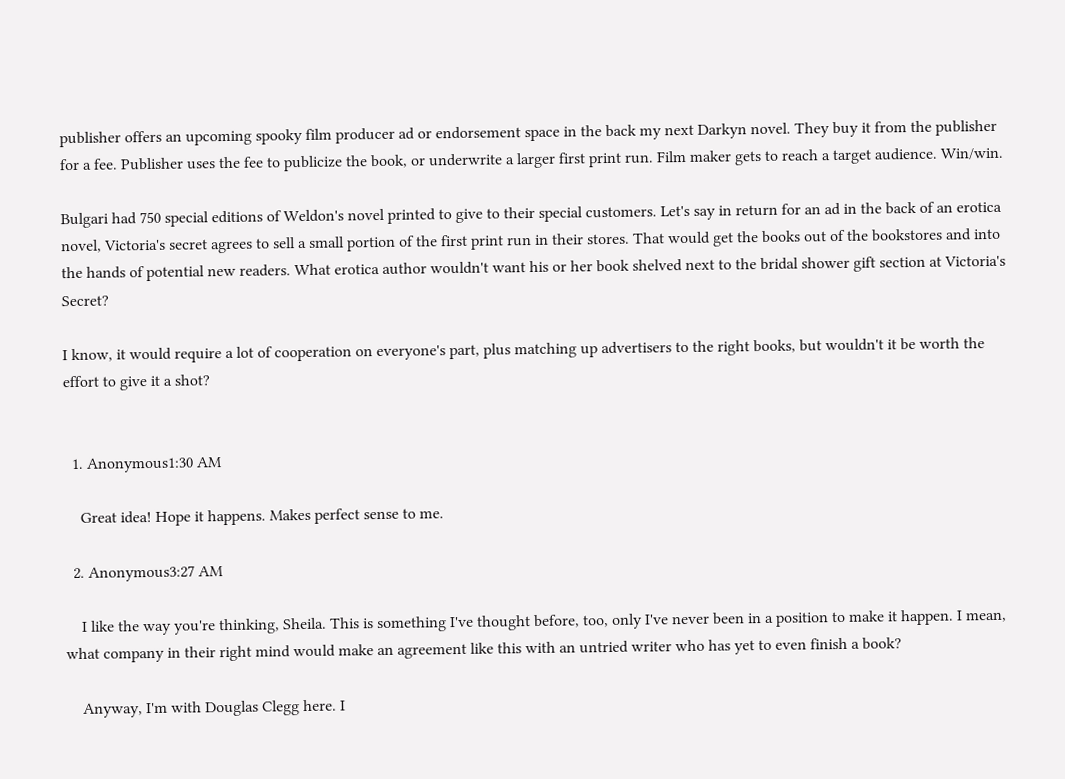publisher offers an upcoming spooky film producer ad or endorsement space in the back my next Darkyn novel. They buy it from the publisher for a fee. Publisher uses the fee to publicize the book, or underwrite a larger first print run. Film maker gets to reach a target audience. Win/win.

Bulgari had 750 special editions of Weldon's novel printed to give to their special customers. Let's say in return for an ad in the back of an erotica novel, Victoria's secret agrees to sell a small portion of the first print run in their stores. That would get the books out of the bookstores and into the hands of potential new readers. What erotica author wouldn't want his or her book shelved next to the bridal shower gift section at Victoria's Secret?

I know, it would require a lot of cooperation on everyone's part, plus matching up advertisers to the right books, but wouldn't it be worth the effort to give it a shot?


  1. Anonymous1:30 AM

    Great idea! Hope it happens. Makes perfect sense to me.

  2. Anonymous3:27 AM

    I like the way you're thinking, Sheila. This is something I've thought before, too, only I've never been in a position to make it happen. I mean, what company in their right mind would make an agreement like this with an untried writer who has yet to even finish a book?

    Anyway, I'm with Douglas Clegg here. I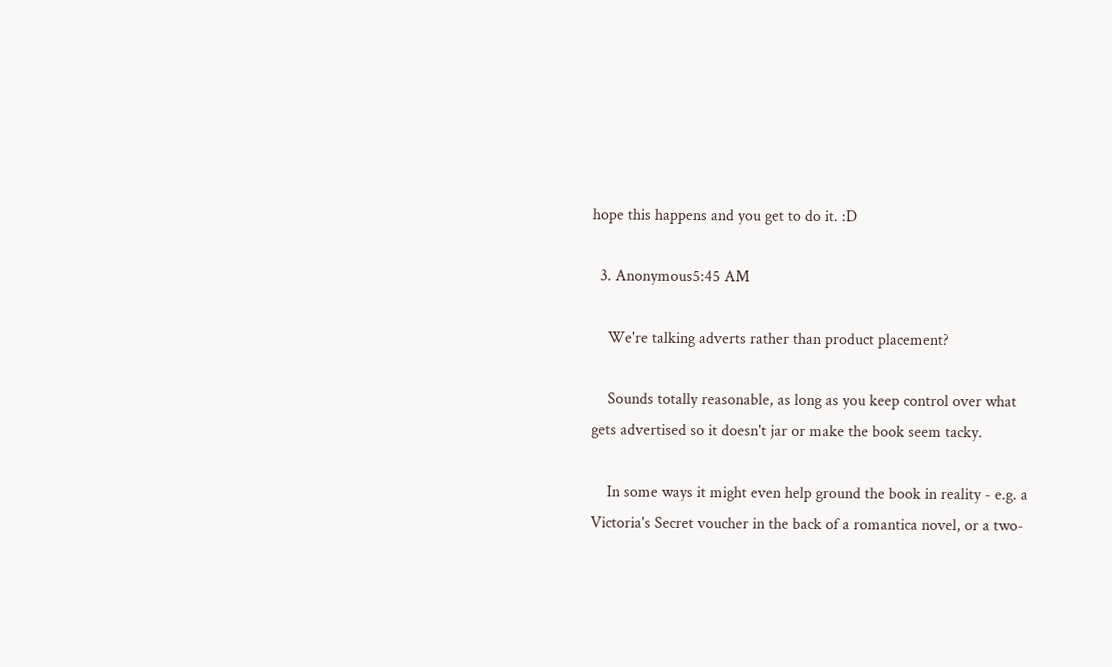hope this happens and you get to do it. :D

  3. Anonymous5:45 AM

    We're talking adverts rather than product placement?

    Sounds totally reasonable, as long as you keep control over what gets advertised so it doesn't jar or make the book seem tacky.

    In some ways it might even help ground the book in reality - e.g. a Victoria's Secret voucher in the back of a romantica novel, or a two-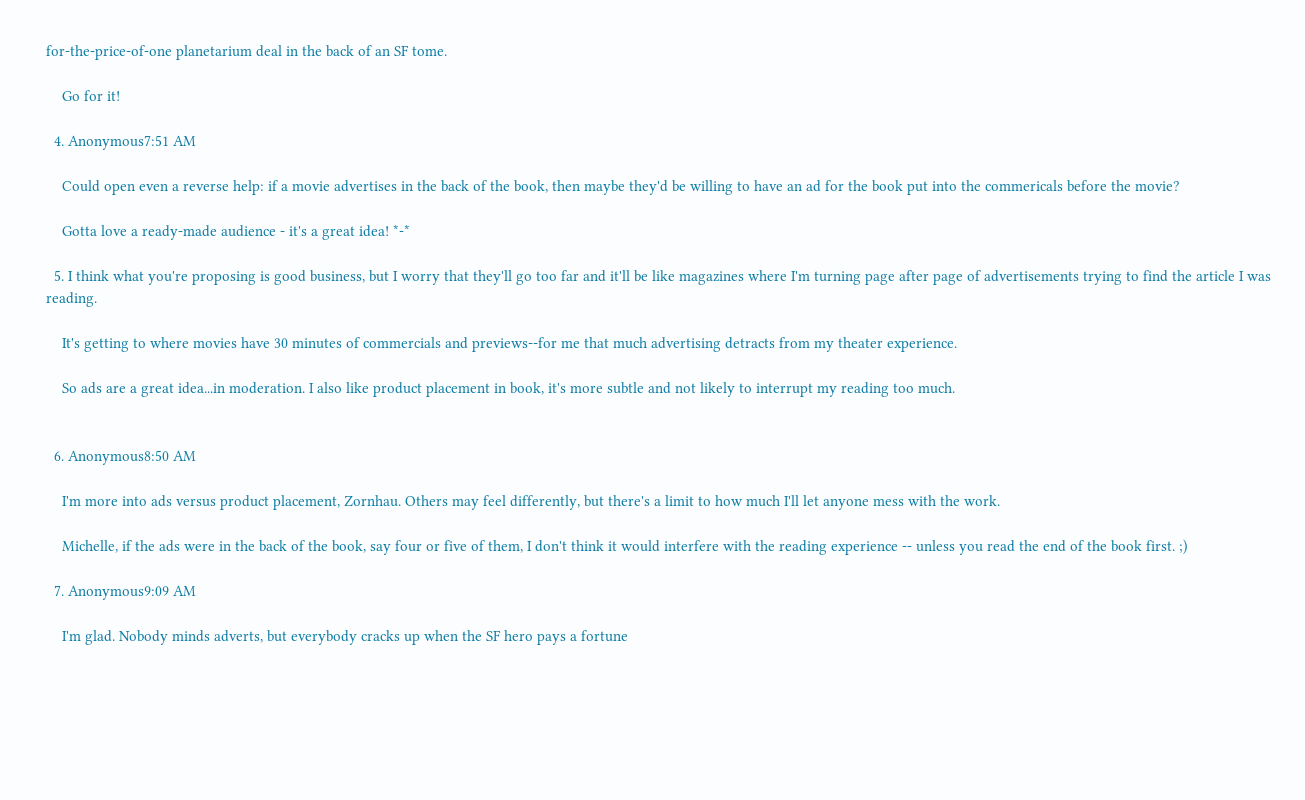for-the-price-of-one planetarium deal in the back of an SF tome.

    Go for it!

  4. Anonymous7:51 AM

    Could open even a reverse help: if a movie advertises in the back of the book, then maybe they'd be willing to have an ad for the book put into the commericals before the movie?

    Gotta love a ready-made audience - it's a great idea! *-*

  5. I think what you're proposing is good business, but I worry that they'll go too far and it'll be like magazines where I'm turning page after page of advertisements trying to find the article I was reading.

    It's getting to where movies have 30 minutes of commercials and previews--for me that much advertising detracts from my theater experience.

    So ads are a great idea...in moderation. I also like product placement in book, it's more subtle and not likely to interrupt my reading too much.


  6. Anonymous8:50 AM

    I'm more into ads versus product placement, Zornhau. Others may feel differently, but there's a limit to how much I'll let anyone mess with the work.

    Michelle, if the ads were in the back of the book, say four or five of them, I don't think it would interfere with the reading experience -- unless you read the end of the book first. ;)

  7. Anonymous9:09 AM

    I'm glad. Nobody minds adverts, but everybody cracks up when the SF hero pays a fortune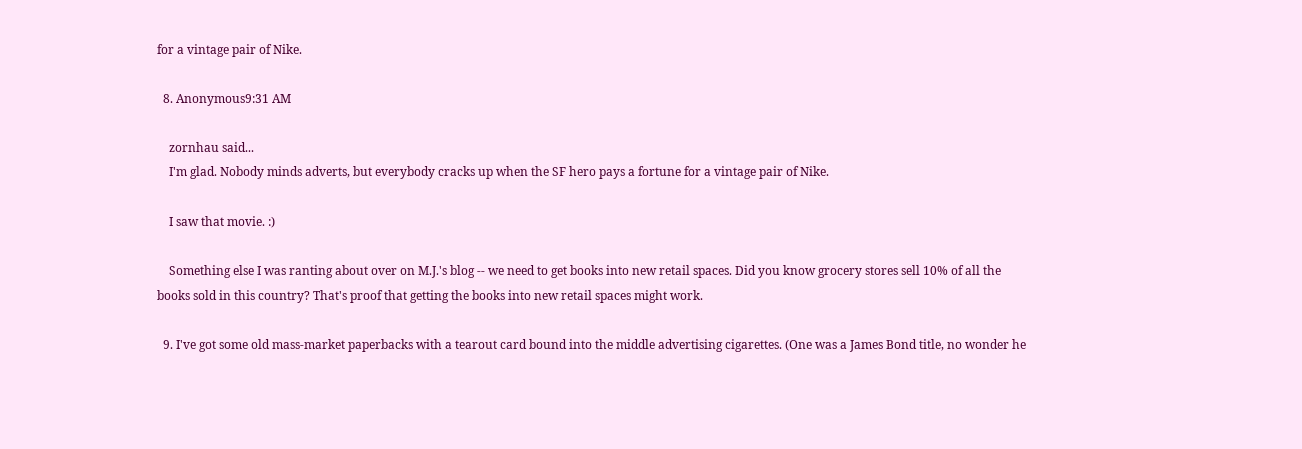for a vintage pair of Nike.

  8. Anonymous9:31 AM

    zornhau said...
    I'm glad. Nobody minds adverts, but everybody cracks up when the SF hero pays a fortune for a vintage pair of Nike.

    I saw that movie. :)

    Something else I was ranting about over on M.J.'s blog -- we need to get books into new retail spaces. Did you know grocery stores sell 10% of all the books sold in this country? That's proof that getting the books into new retail spaces might work.

  9. I've got some old mass-market paperbacks with a tearout card bound into the middle advertising cigarettes. (One was a James Bond title, no wonder he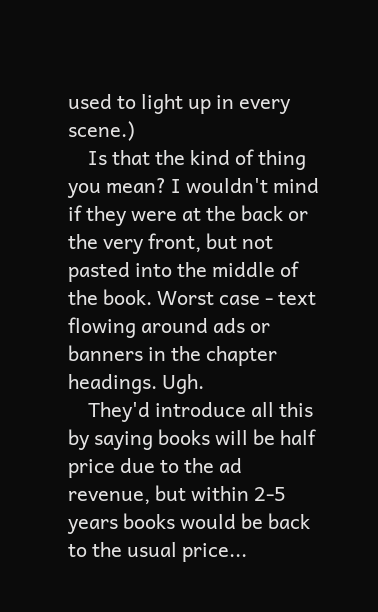used to light up in every scene.)
    Is that the kind of thing you mean? I wouldn't mind if they were at the back or the very front, but not pasted into the middle of the book. Worst case - text flowing around ads or banners in the chapter headings. Ugh.
    They'd introduce all this by saying books will be half price due to the ad revenue, but within 2-5 years books would be back to the usual price...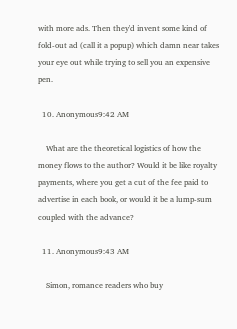with more ads. Then they'd invent some kind of fold-out ad (call it a popup) which damn near takes your eye out while trying to sell you an expensive pen.

  10. Anonymous9:42 AM

    What are the theoretical logistics of how the money flows to the author? Would it be like royalty payments, where you get a cut of the fee paid to advertise in each book, or would it be a lump-sum coupled with the advance?

  11. Anonymous9:43 AM

    Simon, romance readers who buy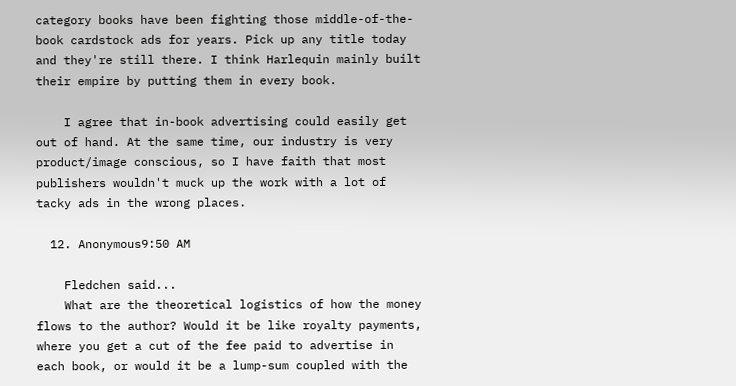category books have been fighting those middle-of-the-book cardstock ads for years. Pick up any title today and they're still there. I think Harlequin mainly built their empire by putting them in every book.

    I agree that in-book advertising could easily get out of hand. At the same time, our industry is very product/image conscious, so I have faith that most publishers wouldn't muck up the work with a lot of tacky ads in the wrong places.

  12. Anonymous9:50 AM

    Fledchen said...
    What are the theoretical logistics of how the money flows to the author? Would it be like royalty payments, where you get a cut of the fee paid to advertise in each book, or would it be a lump-sum coupled with the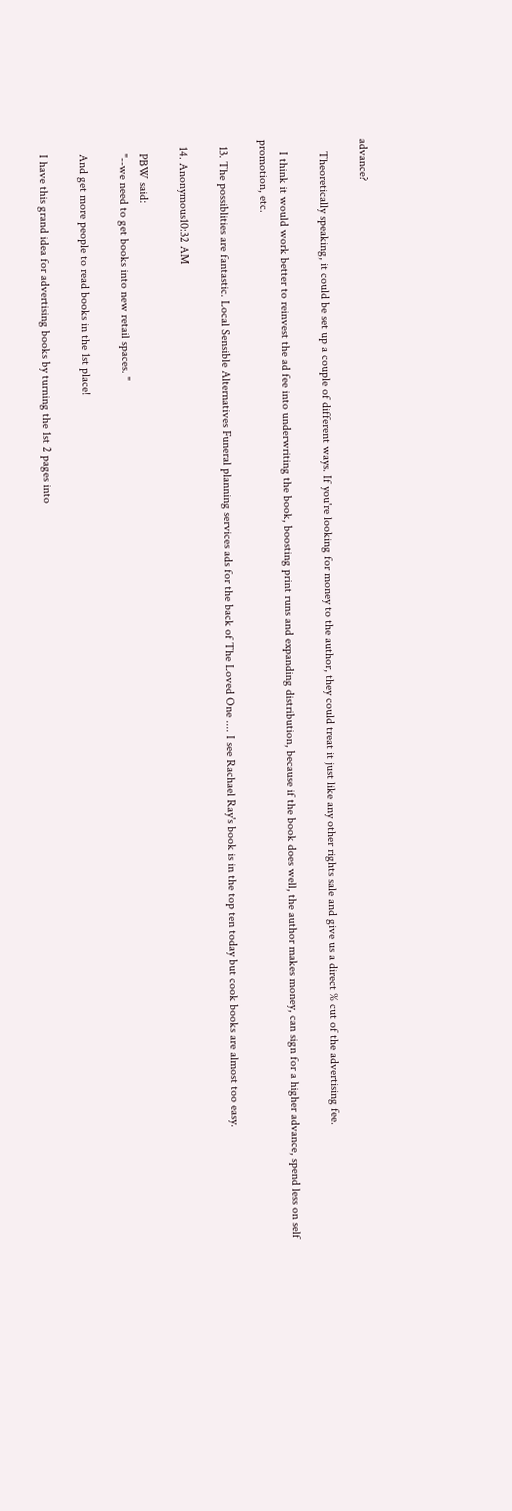advance?

    Theoretically speaking, it could be set up a couple of different ways. If you're looking for money to the author, they could treat it just like any other rights sale and give us a direct % cut of the advertising fee.

    I think it would work better to reinvest the ad fee into underwriting the book, boosting print runs and expanding distribution, because if the book does well, the author makes money, can sign for a higher advance, spend less on self promotion, etc.

  13. The possiblities are fantastic. Local Sensible Alternatives Funeral planning services ads for the back of The Loved One .... I see Rachael Ray's book is in the top ten today but cook books are almost too easy.

  14. Anonymous10:32 AM

    PBW said:
    "--we need to get books into new retail spaces. "

    And get more people to read books in the 1st place!

    I have this grand idea for advertising books by turning the 1st 2 pages into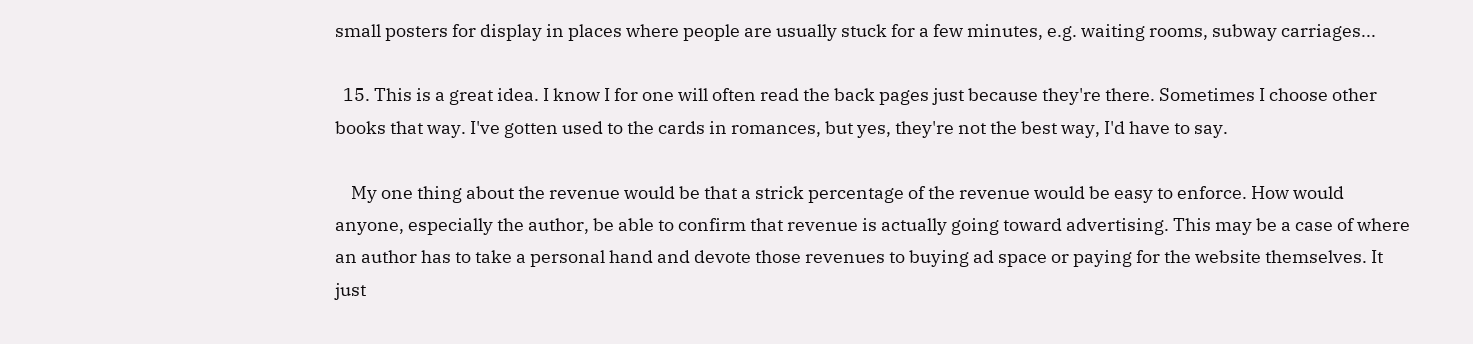small posters for display in places where people are usually stuck for a few minutes, e.g. waiting rooms, subway carriages...

  15. This is a great idea. I know I for one will often read the back pages just because they're there. Sometimes I choose other books that way. I've gotten used to the cards in romances, but yes, they're not the best way, I'd have to say.

    My one thing about the revenue would be that a strick percentage of the revenue would be easy to enforce. How would anyone, especially the author, be able to confirm that revenue is actually going toward advertising. This may be a case of where an author has to take a personal hand and devote those revenues to buying ad space or paying for the website themselves. It just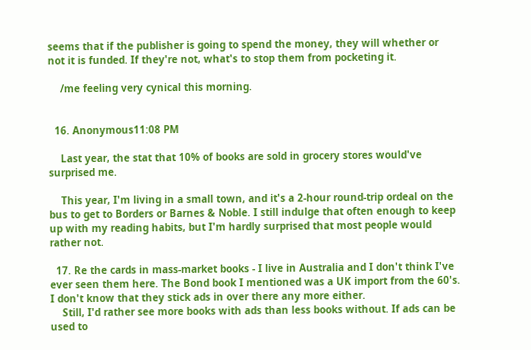seems that if the publisher is going to spend the money, they will whether or not it is funded. If they're not, what's to stop them from pocketing it.

    /me feeling very cynical this morning.


  16. Anonymous11:08 PM

    Last year, the stat that 10% of books are sold in grocery stores would've surprised me.

    This year, I'm living in a small town, and it's a 2-hour round-trip ordeal on the bus to get to Borders or Barnes & Noble. I still indulge that often enough to keep up with my reading habits, but I'm hardly surprised that most people would rather not.

  17. Re the cards in mass-market books - I live in Australia and I don't think I've ever seen them here. The Bond book I mentioned was a UK import from the 60's. I don't know that they stick ads in over there any more either.
    Still, I'd rather see more books with ads than less books without. If ads can be used to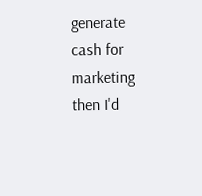generate cash for marketing then I'd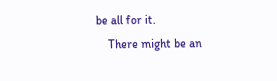be all for it.
    There might be an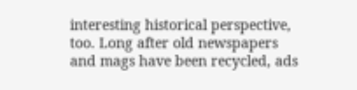interesting historical perspective, too. Long after old newspapers and mags have been recycled, ads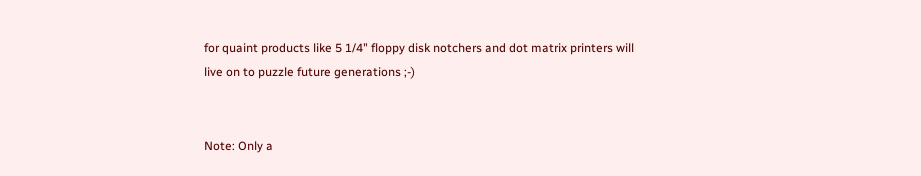for quaint products like 5 1/4" floppy disk notchers and dot matrix printers will live on to puzzle future generations ;-)


Note: Only a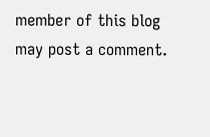member of this blog may post a comment.